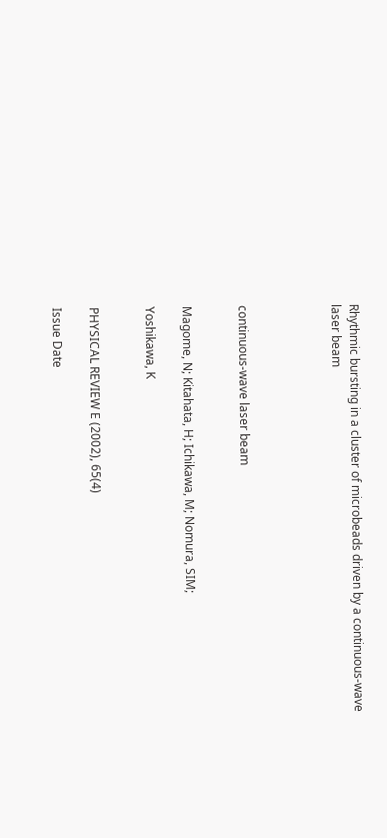Rhythmic bursting in a cluster of microbeads driven by a continuous-wave laser beam




continuous-wave laser beam


Magome, N; Kitahata, H; Ichikawa, M; Nomura, SIM;

Yoshikawa, K


PHYSICAL REVIEW E (2002), 65(4)

Issue Date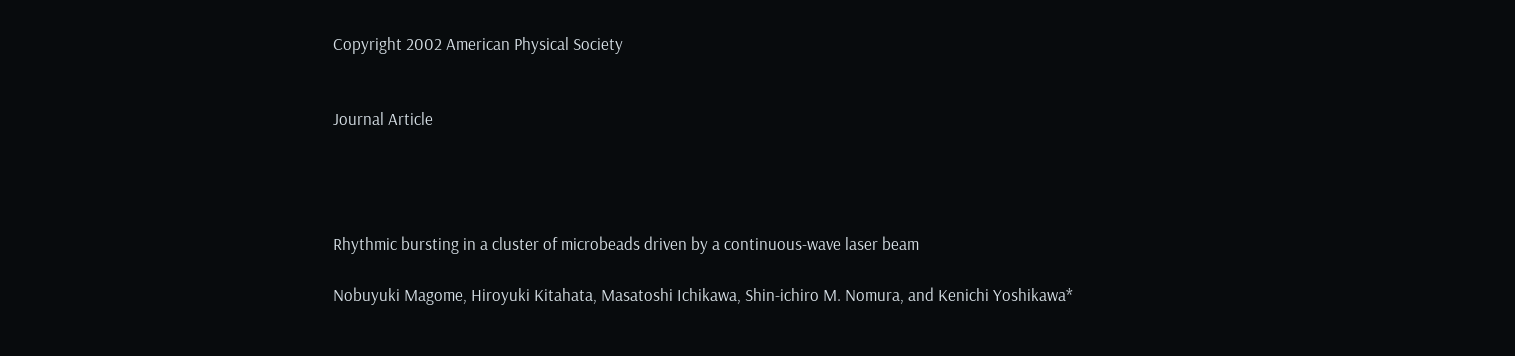Copyright 2002 American Physical Society


Journal Article




Rhythmic bursting in a cluster of microbeads driven by a continuous-wave laser beam

Nobuyuki Magome, Hiroyuki Kitahata, Masatoshi Ichikawa, Shin-ichiro M. Nomura, and Kenichi Yoshikawa*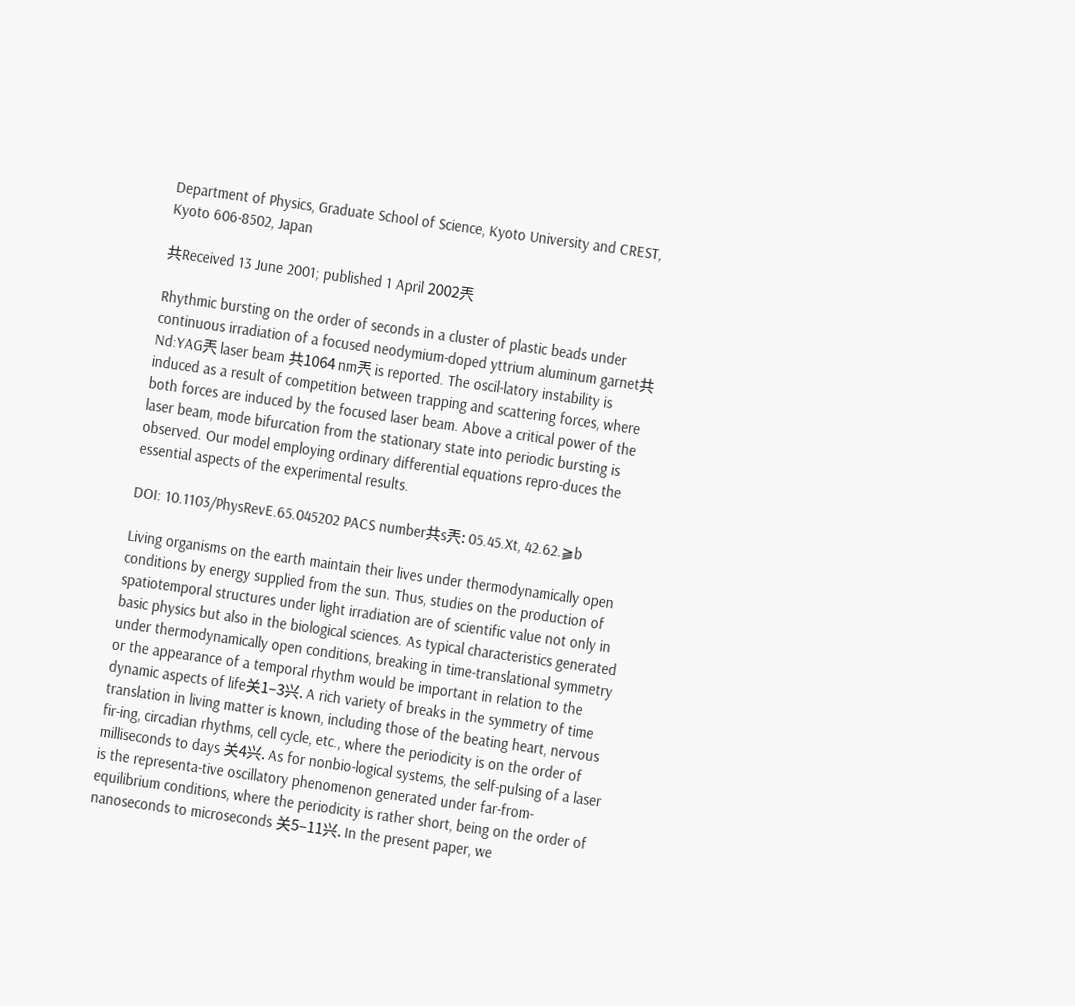Department of Physics, Graduate School of Science, Kyoto University and CREST, Kyoto 606-8502, Japan

共Received 13 June 2001; published 1 April 2002兲

Rhythmic bursting on the order of seconds in a cluster of plastic beads under continuous irradiation of a focused neodymium-doped yttrium aluminum garnet共Nd:YAG兲 laser beam 共1064 nm兲 is reported. The oscil-latory instability is induced as a result of competition between trapping and scattering forces, where both forces are induced by the focused laser beam. Above a critical power of the laser beam, mode bifurcation from the stationary state into periodic bursting is observed. Our model employing ordinary differential equations repro-duces the essential aspects of the experimental results.

DOI: 10.1103/PhysRevE.65.045202 PACS number共s兲: 05.45.Xt, 42.62.⫺b

Living organisms on the earth maintain their lives under thermodynamically open conditions by energy supplied from the sun. Thus, studies on the production of spatiotemporal structures under light irradiation are of scientific value not only in basic physics but also in the biological sciences. As typical characteristics generated under thermodynamically open conditions, breaking in time-translational symmetry or the appearance of a temporal rhythm would be important in relation to the dynamic aspects of life关1–3兴. A rich variety of breaks in the symmetry of time translation in living matter is known, including those of the beating heart, nervous fir-ing, circadian rhythms, cell cycle, etc., where the periodicity is on the order of milliseconds to days 关4兴. As for nonbio-logical systems, the self-pulsing of a laser is the representa-tive oscillatory phenomenon generated under far-from-equilibrium conditions, where the periodicity is rather short, being on the order of nanoseconds to microseconds 关5–11兴. In the present paper, we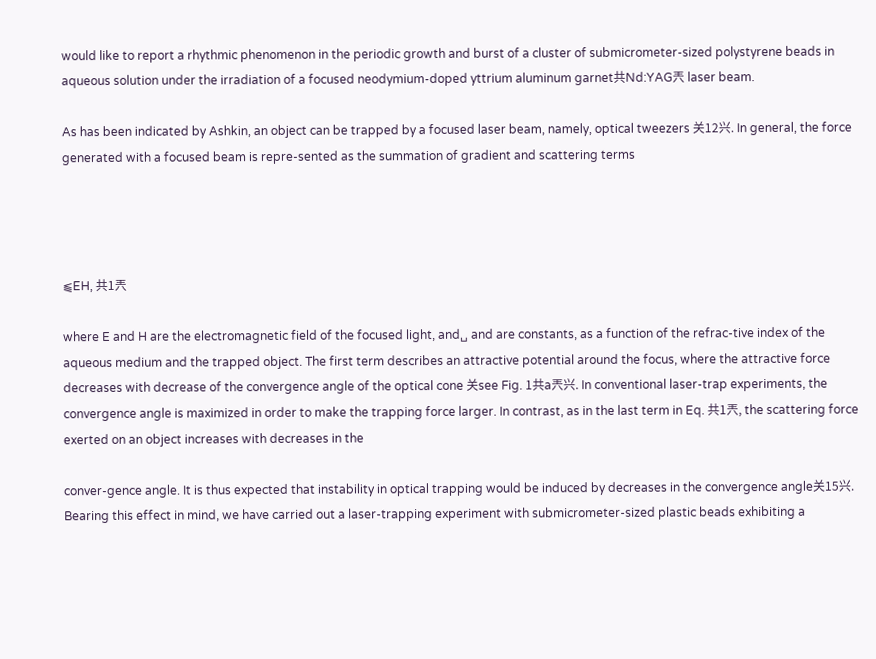would like to report a rhythmic phenomenon in the periodic growth and burst of a cluster of submicrometer-sized polystyrene beads in aqueous solution under the irradiation of a focused neodymium-doped yttrium aluminum garnet共Nd:YAG兲 laser beam.

As has been indicated by Ashkin, an object can be trapped by a focused laser beam, namely, optical tweezers 关12兴. In general, the force generated with a focused beam is repre-sented as the summation of gradient and scattering terms




⫹EH, 共1兲

where E and H are the electromagnetic field of the focused light, and␣ and are constants, as a function of the refrac-tive index of the aqueous medium and the trapped object. The first term describes an attractive potential around the focus, where the attractive force decreases with decrease of the convergence angle of the optical cone 关see Fig. 1共a兲兴. In conventional laser-trap experiments, the convergence angle is maximized in order to make the trapping force larger. In contrast, as in the last term in Eq. 共1兲, the scattering force exerted on an object increases with decreases in the

conver-gence angle. It is thus expected that instability in optical trapping would be induced by decreases in the convergence angle关15兴. Bearing this effect in mind, we have carried out a laser-trapping experiment with submicrometer-sized plastic beads exhibiting a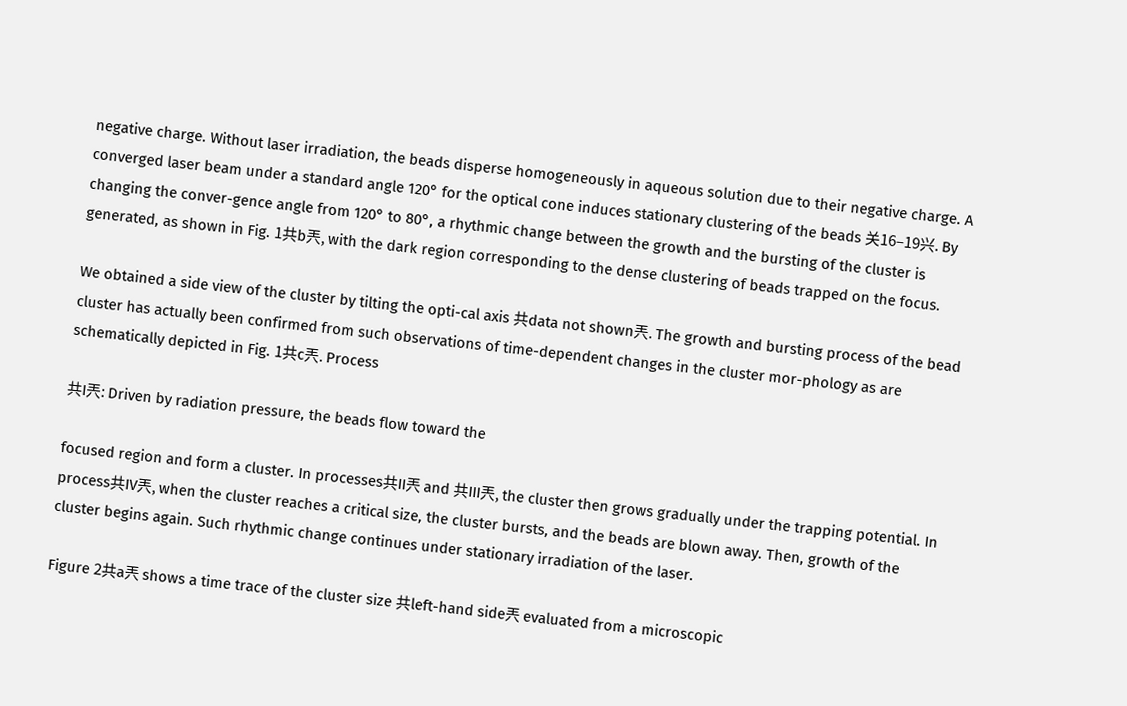negative charge. Without laser irradiation, the beads disperse homogeneously in aqueous solution due to their negative charge. A converged laser beam under a standard angle 120° for the optical cone induces stationary clustering of the beads 关16–19兴. By changing the conver-gence angle from 120° to 80°, a rhythmic change between the growth and the bursting of the cluster is generated, as shown in Fig. 1共b兲, with the dark region corresponding to the dense clustering of beads trapped on the focus.

We obtained a side view of the cluster by tilting the opti-cal axis 共data not shown兲. The growth and bursting process of the bead cluster has actually been confirmed from such observations of time-dependent changes in the cluster mor-phology as are schematically depicted in Fig. 1共c兲. Process

共I兲: Driven by radiation pressure, the beads flow toward the

focused region and form a cluster. In processes共II兲 and 共III兲, the cluster then grows gradually under the trapping potential. In process共IV兲, when the cluster reaches a critical size, the cluster bursts, and the beads are blown away. Then, growth of the cluster begins again. Such rhythmic change continues under stationary irradiation of the laser.

Figure 2共a兲 shows a time trace of the cluster size 共left-hand side兲 evaluated from a microscopic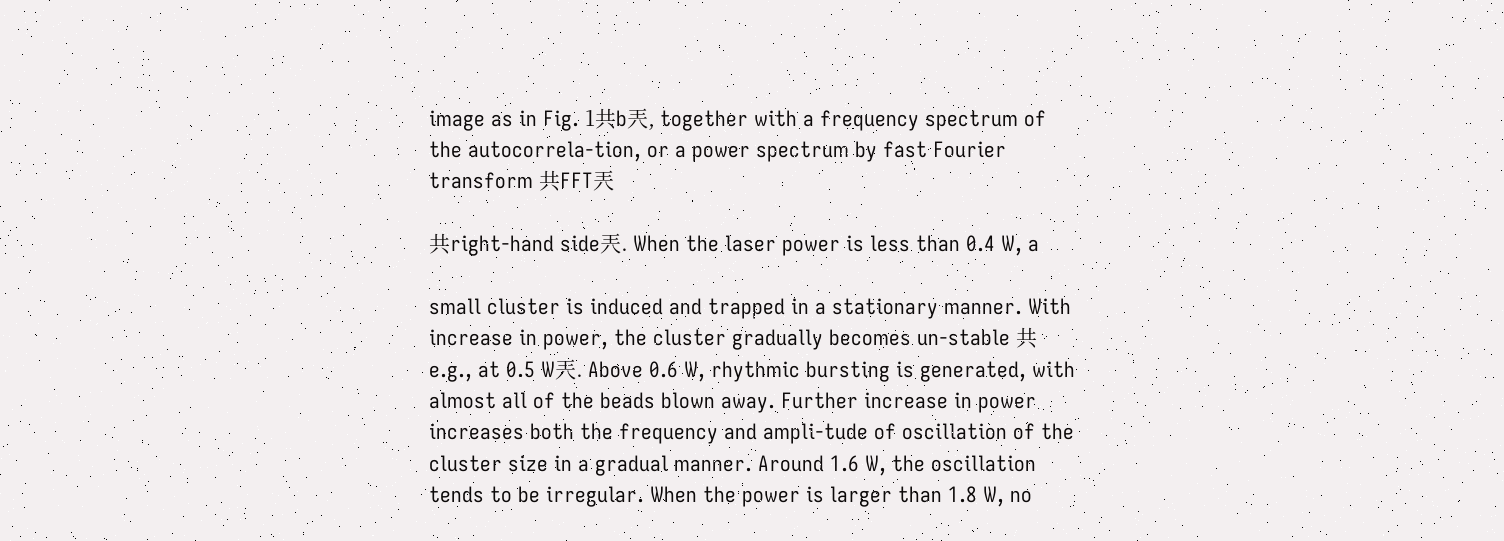image as in Fig. 1共b兲, together with a frequency spectrum of the autocorrela-tion, or a power spectrum by fast Fourier transform 共FFT兲

共right-hand side兲. When the laser power is less than 0.4 W, a

small cluster is induced and trapped in a stationary manner. With increase in power, the cluster gradually becomes un-stable 共e.g., at 0.5 W兲. Above 0.6 W, rhythmic bursting is generated, with almost all of the beads blown away. Further increase in power increases both the frequency and ampli-tude of oscillation of the cluster size in a gradual manner. Around 1.6 W, the oscillation tends to be irregular. When the power is larger than 1.8 W, no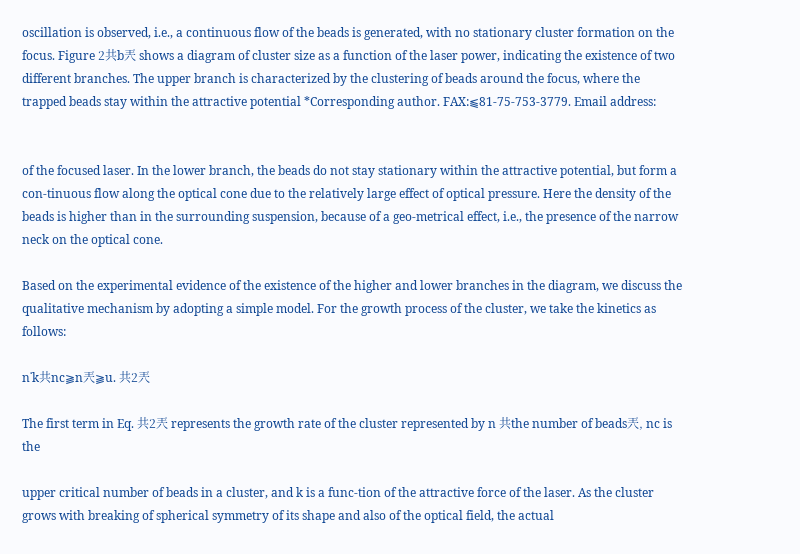oscillation is observed, i.e., a continuous flow of the beads is generated, with no stationary cluster formation on the focus. Figure 2共b兲 shows a diagram of cluster size as a function of the laser power, indicating the existence of two different branches. The upper branch is characterized by the clustering of beads around the focus, where the trapped beads stay within the attractive potential *Corresponding author. FAX:⫹81-75-753-3779. Email address:


of the focused laser. In the lower branch, the beads do not stay stationary within the attractive potential, but form a con-tinuous flow along the optical cone due to the relatively large effect of optical pressure. Here the density of the beads is higher than in the surrounding suspension, because of a geo-metrical effect, i.e., the presence of the narrow neck on the optical cone.

Based on the experimental evidence of the existence of the higher and lower branches in the diagram, we discuss the qualitative mechanism by adopting a simple model. For the growth process of the cluster, we take the kinetics as follows:

n˙k共nc⫺n兲⫺u. 共2兲

The first term in Eq. 共2兲 represents the growth rate of the cluster represented by n 共the number of beads兲, nc is the

upper critical number of beads in a cluster, and k is a func-tion of the attractive force of the laser. As the cluster grows with breaking of spherical symmetry of its shape and also of the optical field, the actual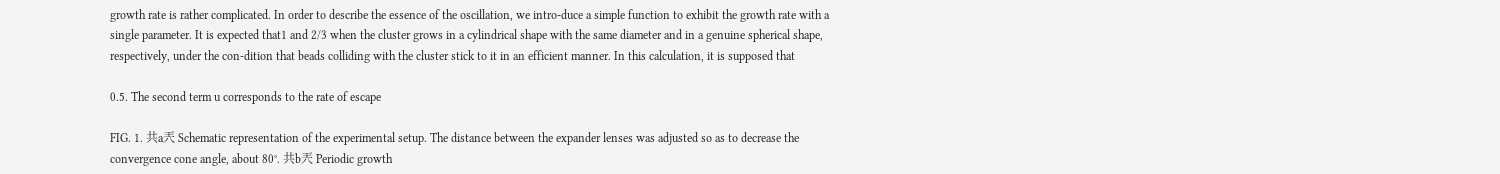growth rate is rather complicated. In order to describe the essence of the oscillation, we intro-duce a simple function to exhibit the growth rate with a single parameter. It is expected that1 and 2/3 when the cluster grows in a cylindrical shape with the same diameter and in a genuine spherical shape, respectively, under the con-dition that beads colliding with the cluster stick to it in an efficient manner. In this calculation, it is supposed that

0.5. The second term u corresponds to the rate of escape

FIG. 1. 共a兲 Schematic representation of the experimental setup. The distance between the expander lenses was adjusted so as to decrease the convergence cone angle, about 80°. 共b兲 Periodic growth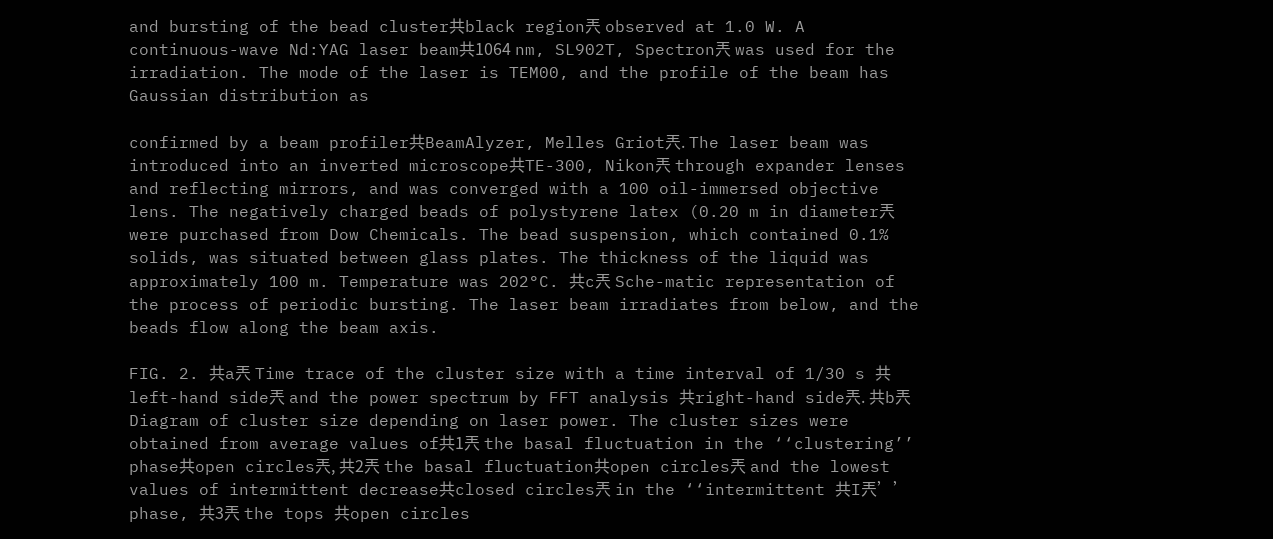and bursting of the bead cluster共black region兲 observed at 1.0 W. A continuous-wave Nd:YAG laser beam共1064 nm, SL902T, Spectron兲 was used for the irradiation. The mode of the laser is TEM00, and the profile of the beam has Gaussian distribution as

confirmed by a beam profiler共BeamAlyzer, Melles Griot兲. The laser beam was introduced into an inverted microscope共TE-300, Nikon兲 through expander lenses and reflecting mirrors, and was converged with a 100 oil-immersed objective lens. The negatively charged beads of polystyrene latex (0.20 m in diameter兲 were purchased from Dow Chemicals. The bead suspension, which contained 0.1% solids, was situated between glass plates. The thickness of the liquid was approximately 100 m. Temperature was 202°C. 共c兲 Sche-matic representation of the process of periodic bursting. The laser beam irradiates from below, and the beads flow along the beam axis.

FIG. 2. 共a兲 Time trace of the cluster size with a time interval of 1/30 s 共left-hand side兲 and the power spectrum by FFT analysis 共right-hand side兲. 共b兲 Diagram of cluster size depending on laser power. The cluster sizes were obtained from average values of共1兲 the basal fluctuation in the ‘‘clustering’’ phase共open circles兲, 共2兲 the basal fluctuation共open circles兲 and the lowest values of intermittent decrease共closed circles兲 in the ‘‘intermittent 共I兲’’ phase, 共3兲 the tops 共open circles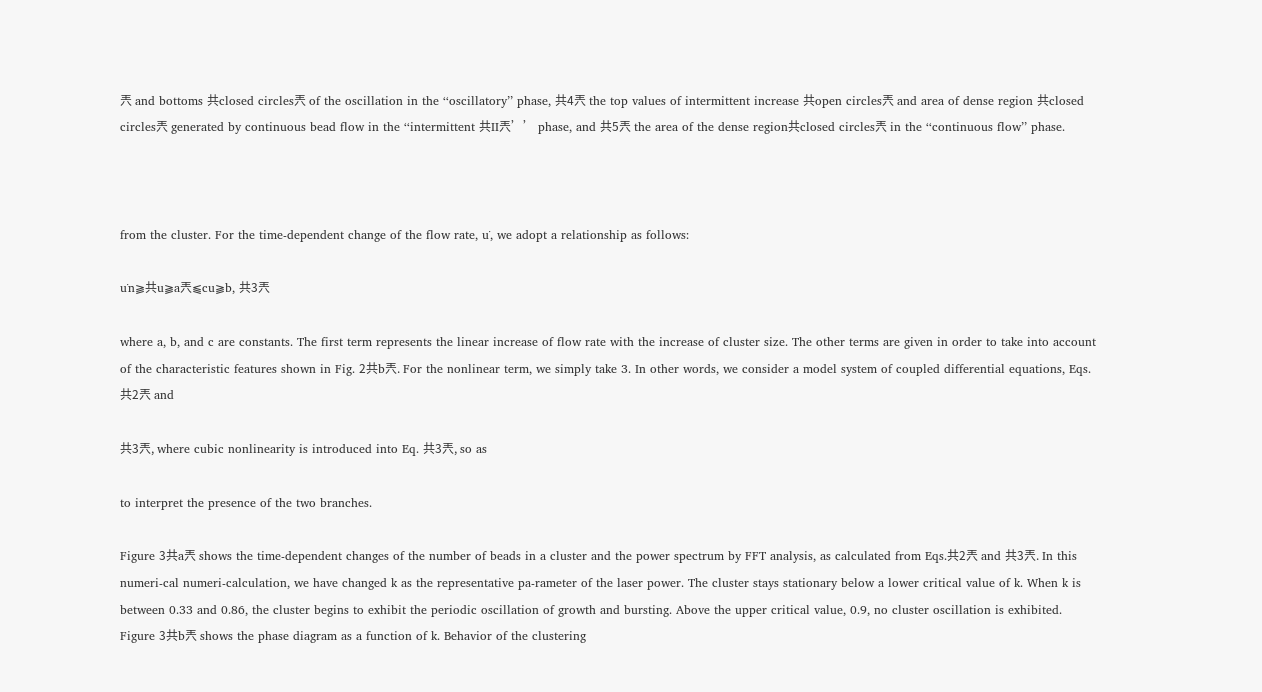兲 and bottoms 共closed circles兲 of the oscillation in the ‘‘oscillatory’’ phase, 共4兲 the top values of intermittent increase 共open circles兲 and area of dense region 共closed circles兲 generated by continuous bead flow in the ‘‘intermittent 共II兲’’ phase, and 共5兲 the area of the dense region共closed circles兲 in the ‘‘continuous flow’’ phase.



from the cluster. For the time-dependent change of the flow rate, u˙, we adopt a relationship as follows:

u˙n⫺共u⫺a兲⫹cu⫺b, 共3兲

where a, b, and c are constants. The first term represents the linear increase of flow rate with the increase of cluster size. The other terms are given in order to take into account of the characteristic features shown in Fig. 2共b兲. For the nonlinear term, we simply take 3. In other words, we consider a model system of coupled differential equations, Eqs.共2兲 and

共3兲, where cubic nonlinearity is introduced into Eq. 共3兲, so as

to interpret the presence of the two branches.

Figure 3共a兲 shows the time-dependent changes of the number of beads in a cluster and the power spectrum by FFT analysis, as calculated from Eqs.共2兲 and 共3兲. In this numeri-cal numeri-calculation, we have changed k as the representative pa-rameter of the laser power. The cluster stays stationary below a lower critical value of k. When k is between 0.33 and 0.86, the cluster begins to exhibit the periodic oscillation of growth and bursting. Above the upper critical value, 0.9, no cluster oscillation is exhibited. Figure 3共b兲 shows the phase diagram as a function of k. Behavior of the clustering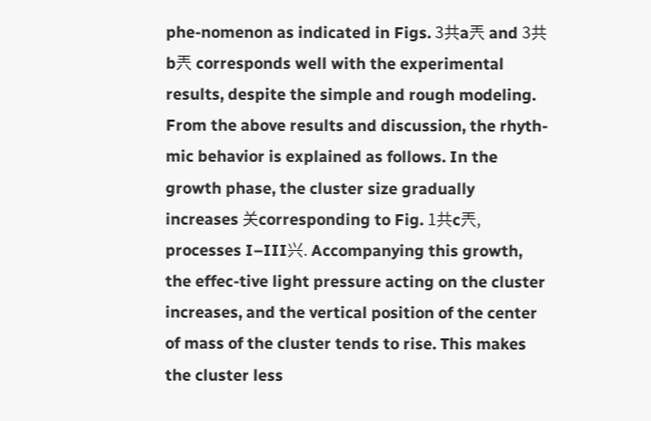phe-nomenon as indicated in Figs. 3共a兲 and 3共b兲 corresponds well with the experimental results, despite the simple and rough modeling. From the above results and discussion, the rhyth-mic behavior is explained as follows. In the growth phase, the cluster size gradually increases 关corresponding to Fig. 1共c兲, processes I–III兴. Accompanying this growth, the effec-tive light pressure acting on the cluster increases, and the vertical position of the center of mass of the cluster tends to rise. This makes the cluster less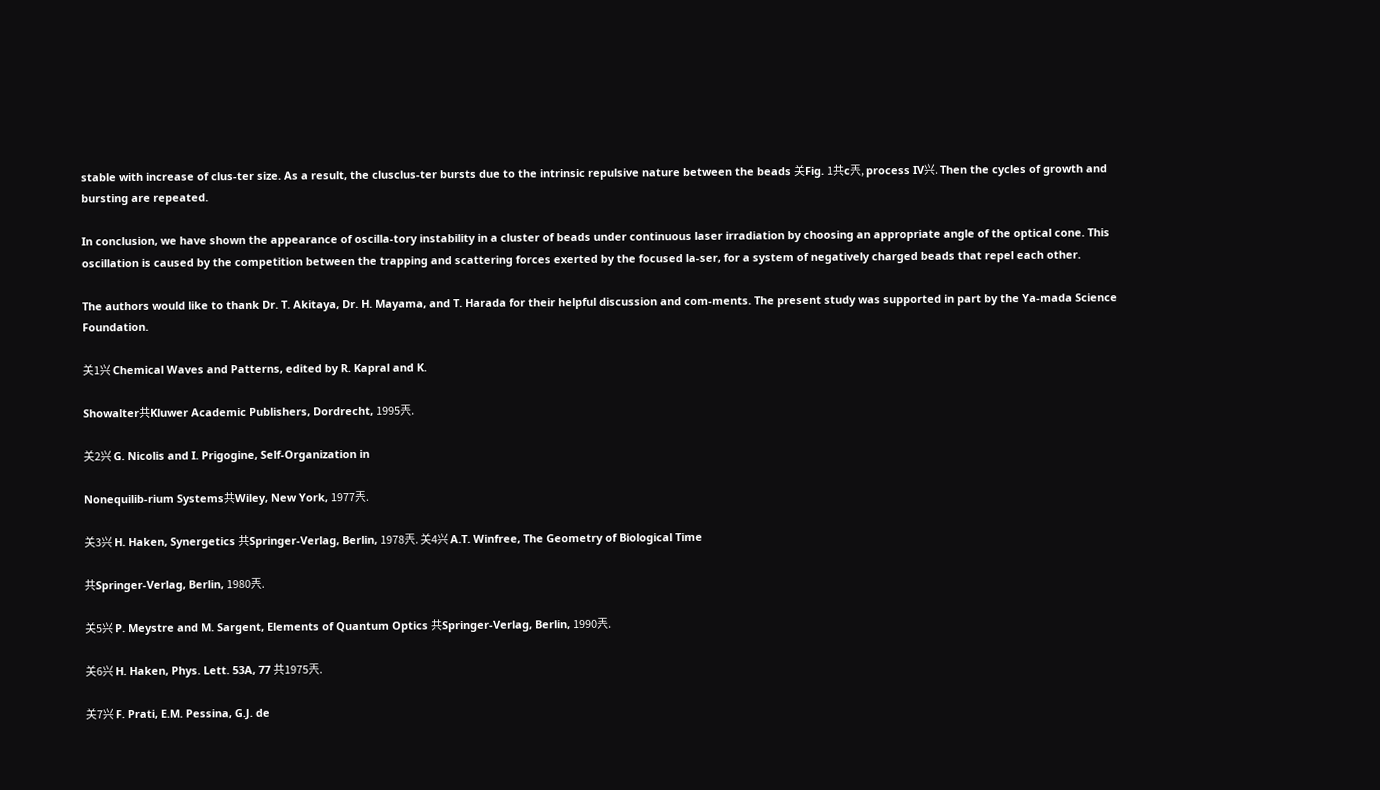stable with increase of clus-ter size. As a result, the clusclus-ter bursts due to the intrinsic repulsive nature between the beads 关Fig. 1共c兲, process IV兴. Then the cycles of growth and bursting are repeated.

In conclusion, we have shown the appearance of oscilla-tory instability in a cluster of beads under continuous laser irradiation by choosing an appropriate angle of the optical cone. This oscillation is caused by the competition between the trapping and scattering forces exerted by the focused la-ser, for a system of negatively charged beads that repel each other.

The authors would like to thank Dr. T. Akitaya, Dr. H. Mayama, and T. Harada for their helpful discussion and com-ments. The present study was supported in part by the Ya-mada Science Foundation.

关1兴 Chemical Waves and Patterns, edited by R. Kapral and K.

Showalter共Kluwer Academic Publishers, Dordrecht, 1995兲.

关2兴 G. Nicolis and I. Prigogine, Self-Organization in

Nonequilib-rium Systems共Wiley, New York, 1977兲.

关3兴 H. Haken, Synergetics 共Springer-Verlag, Berlin, 1978兲. 关4兴 A.T. Winfree, The Geometry of Biological Time

共Springer-Verlag, Berlin, 1980兲.

关5兴 P. Meystre and M. Sargent, Elements of Quantum Optics 共Springer-Verlag, Berlin, 1990兲.

关6兴 H. Haken, Phys. Lett. 53A, 77 共1975兲.

关7兴 F. Prati, E.M. Pessina, G.J. de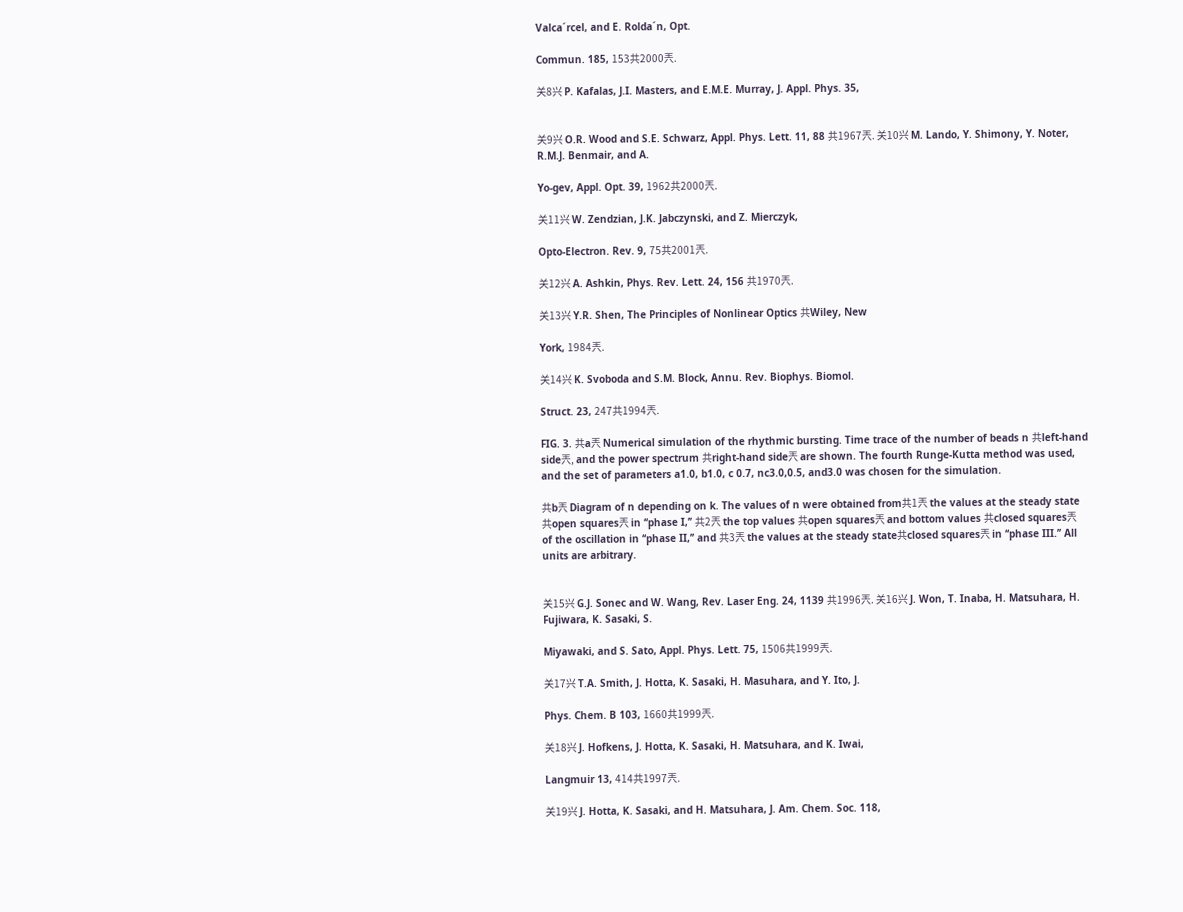Valca´rcel, and E. Rolda´n, Opt.

Commun. 185, 153共2000兲.

关8兴 P. Kafalas, J.I. Masters, and E.M.E. Murray, J. Appl. Phys. 35,


关9兴 O.R. Wood and S.E. Schwarz, Appl. Phys. Lett. 11, 88 共1967兲. 关10兴 M. Lando, Y. Shimony, Y. Noter, R.M.J. Benmair, and A.

Yo-gev, Appl. Opt. 39, 1962共2000兲.

关11兴 W. Zendzian, J.K. Jabczynski, and Z. Mierczyk,

Opto-Electron. Rev. 9, 75共2001兲.

关12兴 A. Ashkin, Phys. Rev. Lett. 24, 156 共1970兲.

关13兴 Y.R. Shen, The Principles of Nonlinear Optics 共Wiley, New

York, 1984兲.

关14兴 K. Svoboda and S.M. Block, Annu. Rev. Biophys. Biomol.

Struct. 23, 247共1994兲.

FIG. 3. 共a兲 Numerical simulation of the rhythmic bursting. Time trace of the number of beads n 共left-hand side兲, and the power spectrum 共right-hand side兲 are shown. The fourth Runge-Kutta method was used, and the set of parameters a1.0, b1.0, c 0.7, nc3.0,0.5, and3.0 was chosen for the simulation.

共b兲 Diagram of n depending on k. The values of n were obtained from共1兲 the values at the steady state 共open squares兲 in ‘‘phase I,’’ 共2兲 the top values 共open squares兲 and bottom values 共closed squares兲 of the oscillation in ‘‘phase II,’’ and 共3兲 the values at the steady state共closed squares兲 in ‘‘phase III.’’ All units are arbitrary.


关15兴 G.J. Sonec and W. Wang, Rev. Laser Eng. 24, 1139 共1996兲. 关16兴 J. Won, T. Inaba, H. Matsuhara, H. Fujiwara, K. Sasaki, S.

Miyawaki, and S. Sato, Appl. Phys. Lett. 75, 1506共1999兲.

关17兴 T.A. Smith, J. Hotta, K. Sasaki, H. Masuhara, and Y. Ito, J.

Phys. Chem. B 103, 1660共1999兲.

关18兴 J. Hofkens, J. Hotta, K. Sasaki, H. Matsuhara, and K. Iwai,

Langmuir 13, 414共1997兲.

关19兴 J. Hotta, K. Sasaki, and H. Matsuhara, J. Am. Chem. Soc. 118,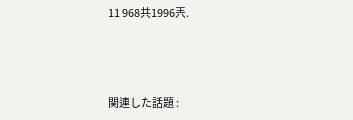11 968共1996兲.





関連した話題 :